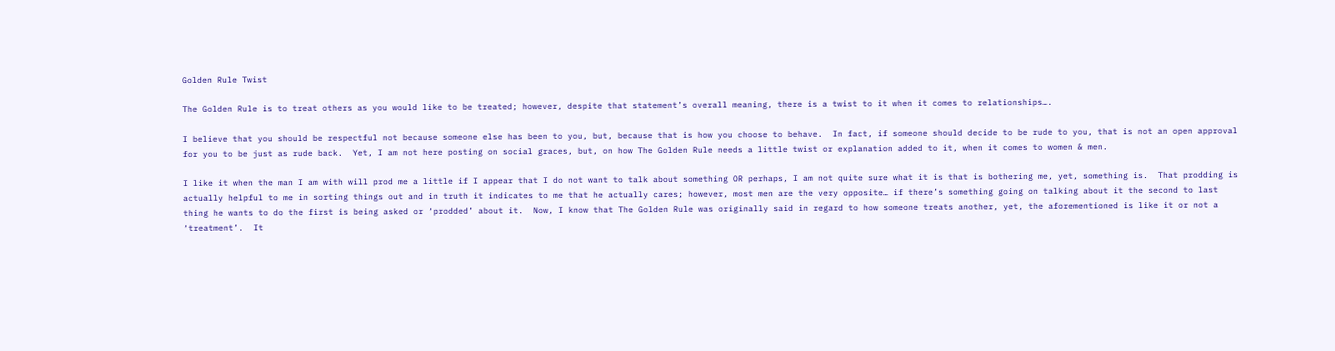Golden Rule Twist

The Golden Rule is to treat others as you would like to be treated; however, despite that statement’s overall meaning, there is a twist to it when it comes to relationships….

I believe that you should be respectful not because someone else has been to you, but, because that is how you choose to behave.  In fact, if someone should decide to be rude to you, that is not an open approval for you to be just as rude back.  Yet, I am not here posting on social graces, but, on how The Golden Rule needs a little twist or explanation added to it, when it comes to women & men.

I like it when the man I am with will prod me a little if I appear that I do not want to talk about something OR perhaps, I am not quite sure what it is that is bothering me, yet, something is.  That prodding is actually helpful to me in sorting things out and in truth it indicates to me that he actually cares; however, most men are the very opposite… if there’s something going on talking about it the second to last thing he wants to do the first is being asked or ‘prodded’ about it.  Now, I know that The Golden Rule was originally said in regard to how someone treats another, yet, the aforementioned is like it or not a ‘treatment’.  It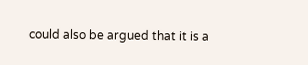could also be argued that it is a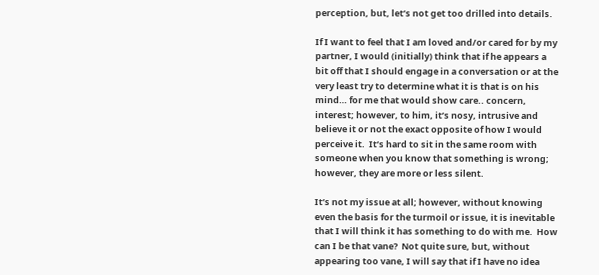perception, but, let’s not get too drilled into details.

If I want to feel that I am loved and/or cared for by my partner, I would (initially) think that if he appears a bit off that I should engage in a conversation or at the very least try to determine what it is that is on his mind… for me that would show care.. concern, interest; however, to him, it’s nosy, intrusive and believe it or not the exact opposite of how I would perceive it.  It’s hard to sit in the same room with someone when you know that something is wrong; however, they are more or less silent.

It’s not my issue at all; however, without knowing even the basis for the turmoil or issue, it is inevitable that I will think it has something to do with me.  How can I be that vane?  Not quite sure, but, without appearing too vane, I will say that if I have no idea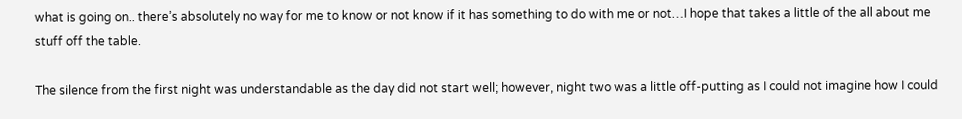what is going on.. there’s absolutely no way for me to know or not know if it has something to do with me or not…I hope that takes a little of the all about me stuff off the table.

The silence from the first night was understandable as the day did not start well; however, night two was a little off-putting as I could not imagine how I could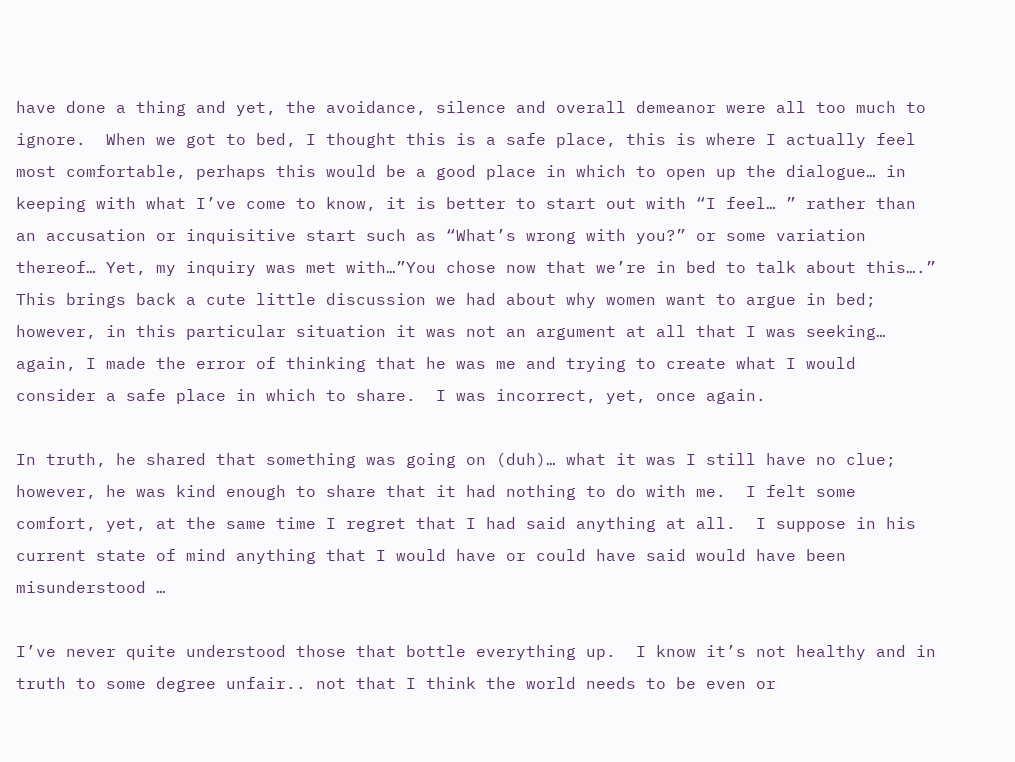have done a thing and yet, the avoidance, silence and overall demeanor were all too much to ignore.  When we got to bed, I thought this is a safe place, this is where I actually feel most comfortable, perhaps this would be a good place in which to open up the dialogue… in keeping with what I’ve come to know, it is better to start out with “I feel… ” rather than an accusation or inquisitive start such as “What’s wrong with you?” or some variation thereof… Yet, my inquiry was met with…”You chose now that we’re in bed to talk about this….” This brings back a cute little discussion we had about why women want to argue in bed; however, in this particular situation it was not an argument at all that I was seeking… again, I made the error of thinking that he was me and trying to create what I would consider a safe place in which to share.  I was incorrect, yet, once again.

In truth, he shared that something was going on (duh)… what it was I still have no clue; however, he was kind enough to share that it had nothing to do with me.  I felt some comfort, yet, at the same time I regret that I had said anything at all.  I suppose in his current state of mind anything that I would have or could have said would have been misunderstood …

I’ve never quite understood those that bottle everything up.  I know it’s not healthy and in truth to some degree unfair.. not that I think the world needs to be even or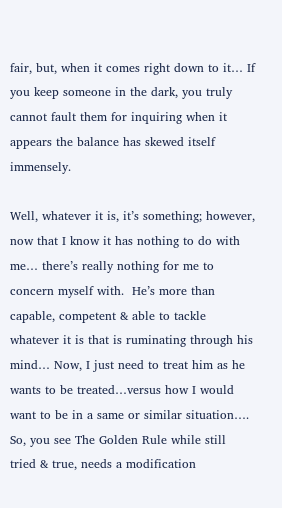fair, but, when it comes right down to it… If you keep someone in the dark, you truly cannot fault them for inquiring when it appears the balance has skewed itself immensely.

Well, whatever it is, it’s something; however, now that I know it has nothing to do with me… there’s really nothing for me to concern myself with.  He’s more than capable, competent & able to tackle whatever it is that is ruminating through his mind… Now, I just need to treat him as he wants to be treated…versus how I would want to be in a same or similar situation…. So, you see The Golden Rule while still tried & true, needs a modification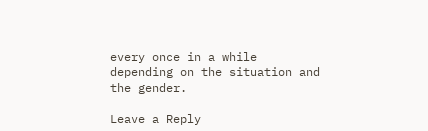every once in a while depending on the situation and the gender.

Leave a Reply